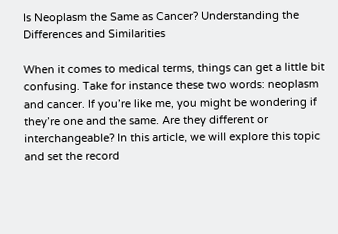Is Neoplasm the Same as Cancer? Understanding the Differences and Similarities

When it comes to medical terms, things can get a little bit confusing. Take for instance these two words: neoplasm and cancer. If you’re like me, you might be wondering if they’re one and the same. Are they different or interchangeable? In this article, we will explore this topic and set the record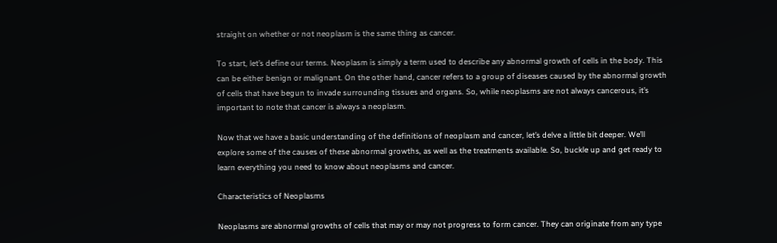straight on whether or not neoplasm is the same thing as cancer.

To start, let’s define our terms. Neoplasm is simply a term used to describe any abnormal growth of cells in the body. This can be either benign or malignant. On the other hand, cancer refers to a group of diseases caused by the abnormal growth of cells that have begun to invade surrounding tissues and organs. So, while neoplasms are not always cancerous, it’s important to note that cancer is always a neoplasm.

Now that we have a basic understanding of the definitions of neoplasm and cancer, let’s delve a little bit deeper. We’ll explore some of the causes of these abnormal growths, as well as the treatments available. So, buckle up and get ready to learn everything you need to know about neoplasms and cancer.

Characteristics of Neoplasms

Neoplasms are abnormal growths of cells that may or may not progress to form cancer. They can originate from any type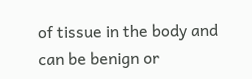of tissue in the body and can be benign or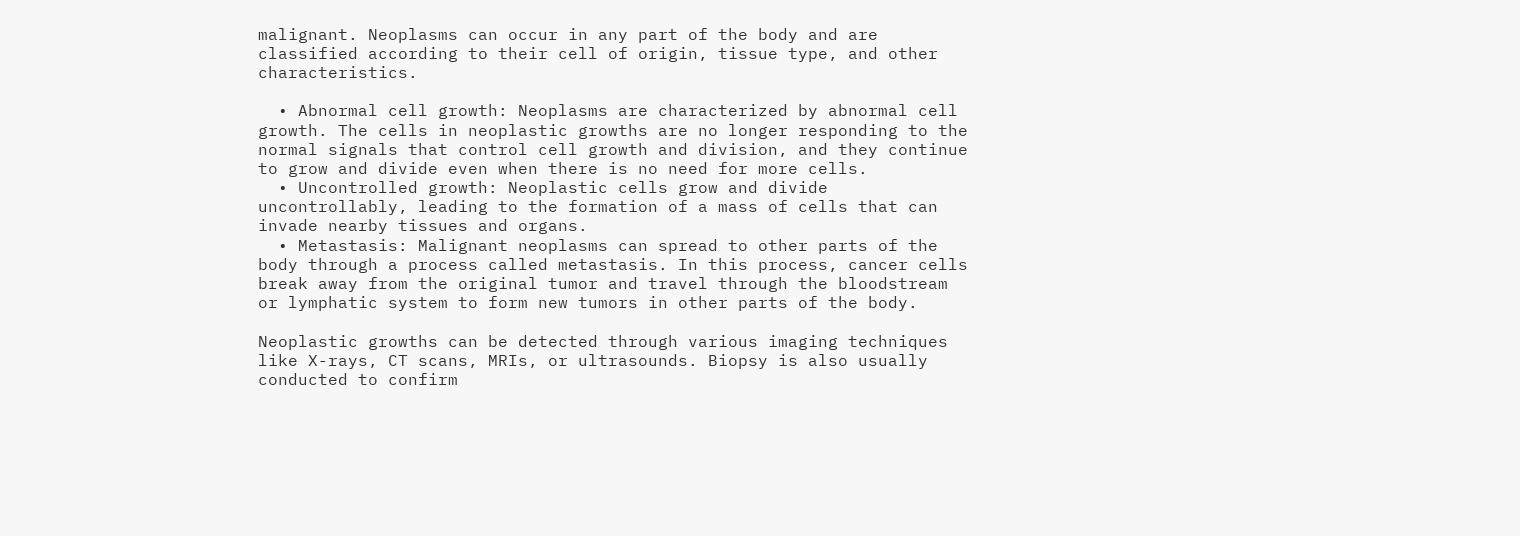malignant. Neoplasms can occur in any part of the body and are classified according to their cell of origin, tissue type, and other characteristics.

  • Abnormal cell growth: Neoplasms are characterized by abnormal cell growth. The cells in neoplastic growths are no longer responding to the normal signals that control cell growth and division, and they continue to grow and divide even when there is no need for more cells.
  • Uncontrolled growth: Neoplastic cells grow and divide uncontrollably, leading to the formation of a mass of cells that can invade nearby tissues and organs.
  • Metastasis: Malignant neoplasms can spread to other parts of the body through a process called metastasis. In this process, cancer cells break away from the original tumor and travel through the bloodstream or lymphatic system to form new tumors in other parts of the body.

Neoplastic growths can be detected through various imaging techniques like X-rays, CT scans, MRIs, or ultrasounds. Biopsy is also usually conducted to confirm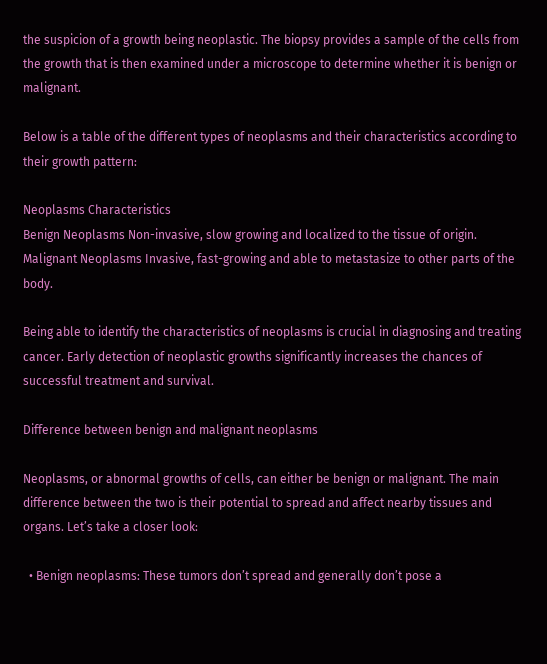the suspicion of a growth being neoplastic. The biopsy provides a sample of the cells from the growth that is then examined under a microscope to determine whether it is benign or malignant.

Below is a table of the different types of neoplasms and their characteristics according to their growth pattern:

Neoplasms Characteristics
Benign Neoplasms Non-invasive, slow growing and localized to the tissue of origin.
Malignant Neoplasms Invasive, fast-growing and able to metastasize to other parts of the body.

Being able to identify the characteristics of neoplasms is crucial in diagnosing and treating cancer. Early detection of neoplastic growths significantly increases the chances of successful treatment and survival.

Difference between benign and malignant neoplasms

Neoplasms, or abnormal growths of cells, can either be benign or malignant. The main difference between the two is their potential to spread and affect nearby tissues and organs. Let’s take a closer look:

  • Benign neoplasms: These tumors don’t spread and generally don’t pose a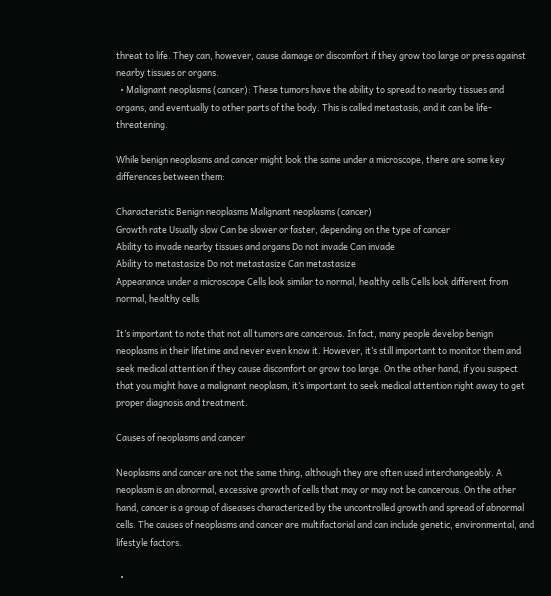threat to life. They can, however, cause damage or discomfort if they grow too large or press against nearby tissues or organs.
  • Malignant neoplasms (cancer): These tumors have the ability to spread to nearby tissues and organs, and eventually to other parts of the body. This is called metastasis, and it can be life-threatening.

While benign neoplasms and cancer might look the same under a microscope, there are some key differences between them:

Characteristic Benign neoplasms Malignant neoplasms (cancer)
Growth rate Usually slow Can be slower or faster, depending on the type of cancer
Ability to invade nearby tissues and organs Do not invade Can invade
Ability to metastasize Do not metastasize Can metastasize
Appearance under a microscope Cells look similar to normal, healthy cells Cells look different from normal, healthy cells

It’s important to note that not all tumors are cancerous. In fact, many people develop benign neoplasms in their lifetime and never even know it. However, it’s still important to monitor them and seek medical attention if they cause discomfort or grow too large. On the other hand, if you suspect that you might have a malignant neoplasm, it’s important to seek medical attention right away to get proper diagnosis and treatment.

Causes of neoplasms and cancer

Neoplasms and cancer are not the same thing, although they are often used interchangeably. A neoplasm is an abnormal, excessive growth of cells that may or may not be cancerous. On the other hand, cancer is a group of diseases characterized by the uncontrolled growth and spread of abnormal cells. The causes of neoplasms and cancer are multifactorial and can include genetic, environmental, and lifestyle factors.

  •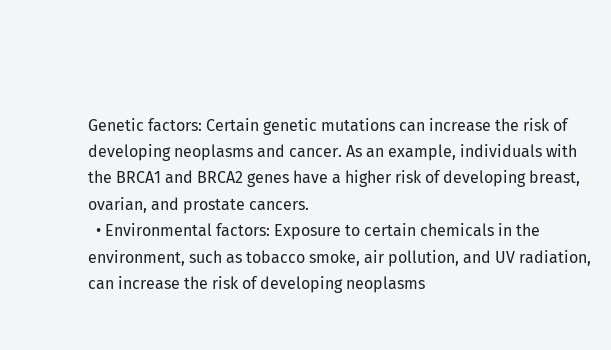Genetic factors: Certain genetic mutations can increase the risk of developing neoplasms and cancer. As an example, individuals with the BRCA1 and BRCA2 genes have a higher risk of developing breast, ovarian, and prostate cancers.
  • Environmental factors: Exposure to certain chemicals in the environment, such as tobacco smoke, air pollution, and UV radiation, can increase the risk of developing neoplasms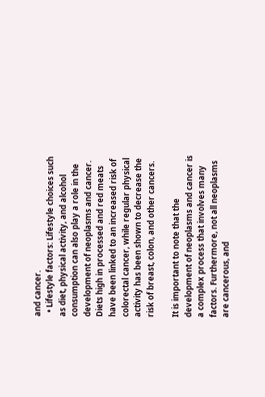and cancer.
  • Lifestyle factors: Lifestyle choices such as diet, physical activity, and alcohol consumption can also play a role in the development of neoplasms and cancer. Diets high in processed and red meats have been linked to an increased risk of colorectal cancer, while regular physical activity has been shown to decrease the risk of breast, colon, and other cancers.

It is important to note that the development of neoplasms and cancer is a complex process that involves many factors. Furthermore, not all neoplasms are cancerous, and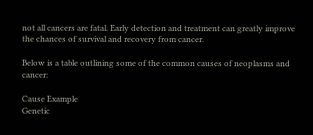not all cancers are fatal. Early detection and treatment can greatly improve the chances of survival and recovery from cancer.

Below is a table outlining some of the common causes of neoplasms and cancer:

Cause Example
Genetic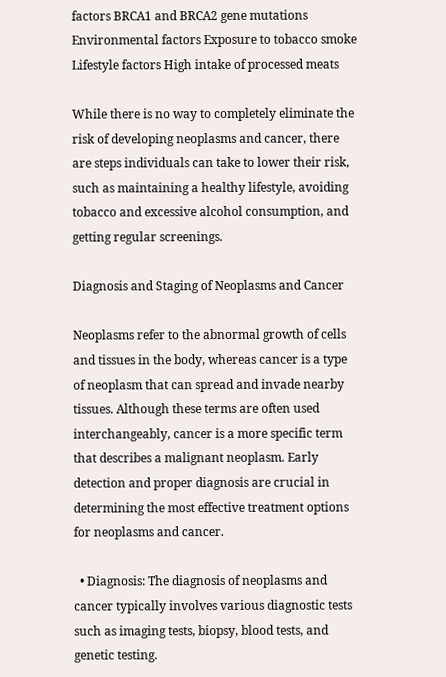factors BRCA1 and BRCA2 gene mutations
Environmental factors Exposure to tobacco smoke
Lifestyle factors High intake of processed meats

While there is no way to completely eliminate the risk of developing neoplasms and cancer, there are steps individuals can take to lower their risk, such as maintaining a healthy lifestyle, avoiding tobacco and excessive alcohol consumption, and getting regular screenings.

Diagnosis and Staging of Neoplasms and Cancer

Neoplasms refer to the abnormal growth of cells and tissues in the body, whereas cancer is a type of neoplasm that can spread and invade nearby tissues. Although these terms are often used interchangeably, cancer is a more specific term that describes a malignant neoplasm. Early detection and proper diagnosis are crucial in determining the most effective treatment options for neoplasms and cancer.

  • Diagnosis: The diagnosis of neoplasms and cancer typically involves various diagnostic tests such as imaging tests, biopsy, blood tests, and genetic testing.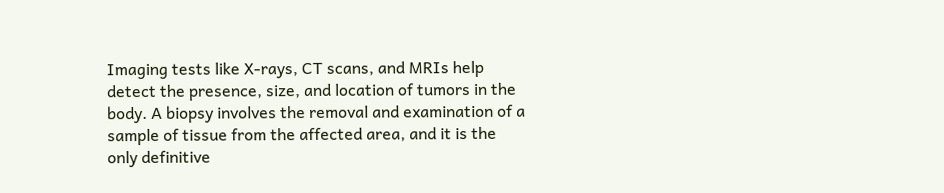Imaging tests like X-rays, CT scans, and MRIs help detect the presence, size, and location of tumors in the body. A biopsy involves the removal and examination of a sample of tissue from the affected area, and it is the only definitive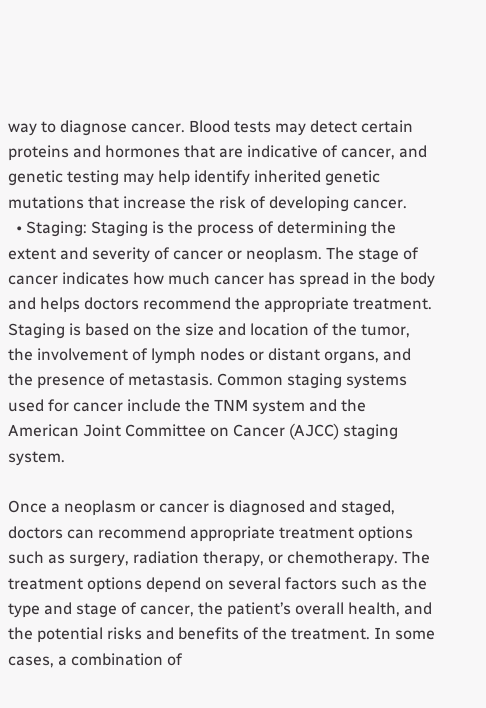way to diagnose cancer. Blood tests may detect certain proteins and hormones that are indicative of cancer, and genetic testing may help identify inherited genetic mutations that increase the risk of developing cancer.
  • Staging: Staging is the process of determining the extent and severity of cancer or neoplasm. The stage of cancer indicates how much cancer has spread in the body and helps doctors recommend the appropriate treatment. Staging is based on the size and location of the tumor, the involvement of lymph nodes or distant organs, and the presence of metastasis. Common staging systems used for cancer include the TNM system and the American Joint Committee on Cancer (AJCC) staging system.

Once a neoplasm or cancer is diagnosed and staged, doctors can recommend appropriate treatment options such as surgery, radiation therapy, or chemotherapy. The treatment options depend on several factors such as the type and stage of cancer, the patient’s overall health, and the potential risks and benefits of the treatment. In some cases, a combination of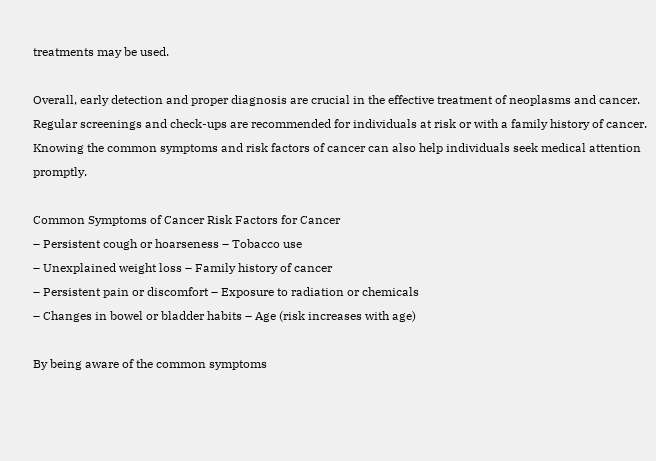treatments may be used.

Overall, early detection and proper diagnosis are crucial in the effective treatment of neoplasms and cancer. Regular screenings and check-ups are recommended for individuals at risk or with a family history of cancer. Knowing the common symptoms and risk factors of cancer can also help individuals seek medical attention promptly.

Common Symptoms of Cancer Risk Factors for Cancer
– Persistent cough or hoarseness – Tobacco use
– Unexplained weight loss – Family history of cancer
– Persistent pain or discomfort – Exposure to radiation or chemicals
– Changes in bowel or bladder habits – Age (risk increases with age)

By being aware of the common symptoms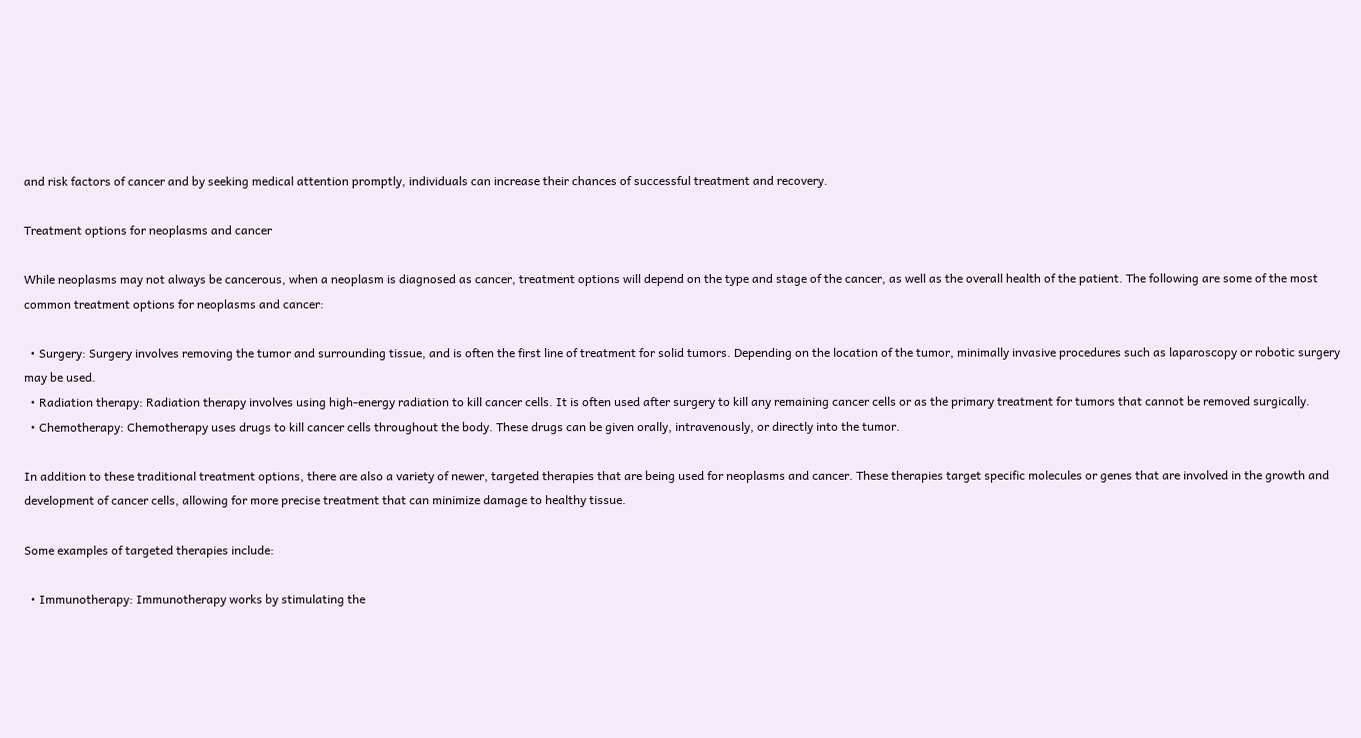and risk factors of cancer and by seeking medical attention promptly, individuals can increase their chances of successful treatment and recovery.

Treatment options for neoplasms and cancer

While neoplasms may not always be cancerous, when a neoplasm is diagnosed as cancer, treatment options will depend on the type and stage of the cancer, as well as the overall health of the patient. The following are some of the most common treatment options for neoplasms and cancer:

  • Surgery: Surgery involves removing the tumor and surrounding tissue, and is often the first line of treatment for solid tumors. Depending on the location of the tumor, minimally invasive procedures such as laparoscopy or robotic surgery may be used.
  • Radiation therapy: Radiation therapy involves using high-energy radiation to kill cancer cells. It is often used after surgery to kill any remaining cancer cells or as the primary treatment for tumors that cannot be removed surgically.
  • Chemotherapy: Chemotherapy uses drugs to kill cancer cells throughout the body. These drugs can be given orally, intravenously, or directly into the tumor.

In addition to these traditional treatment options, there are also a variety of newer, targeted therapies that are being used for neoplasms and cancer. These therapies target specific molecules or genes that are involved in the growth and development of cancer cells, allowing for more precise treatment that can minimize damage to healthy tissue.

Some examples of targeted therapies include:

  • Immunotherapy: Immunotherapy works by stimulating the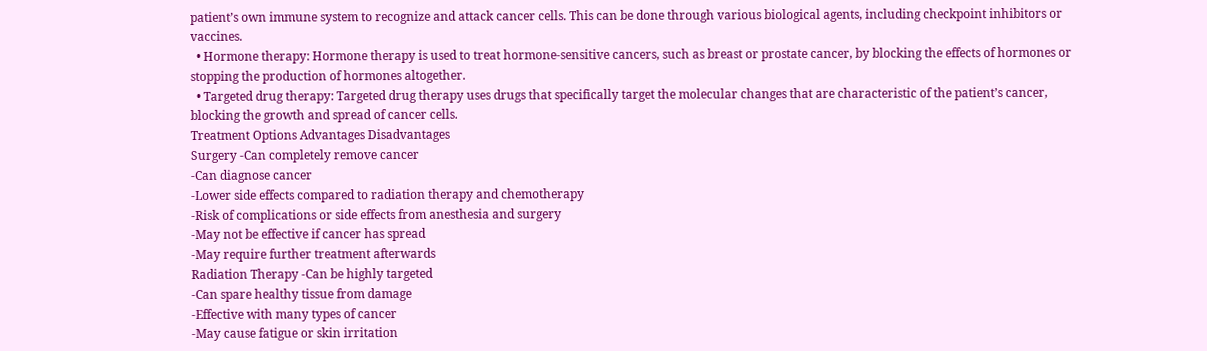patient’s own immune system to recognize and attack cancer cells. This can be done through various biological agents, including checkpoint inhibitors or vaccines.
  • Hormone therapy: Hormone therapy is used to treat hormone-sensitive cancers, such as breast or prostate cancer, by blocking the effects of hormones or stopping the production of hormones altogether.
  • Targeted drug therapy: Targeted drug therapy uses drugs that specifically target the molecular changes that are characteristic of the patient’s cancer, blocking the growth and spread of cancer cells.
Treatment Options Advantages Disadvantages
Surgery -Can completely remove cancer
-Can diagnose cancer
-Lower side effects compared to radiation therapy and chemotherapy
-Risk of complications or side effects from anesthesia and surgery
-May not be effective if cancer has spread
-May require further treatment afterwards
Radiation Therapy -Can be highly targeted
-Can spare healthy tissue from damage
-Effective with many types of cancer
-May cause fatigue or skin irritation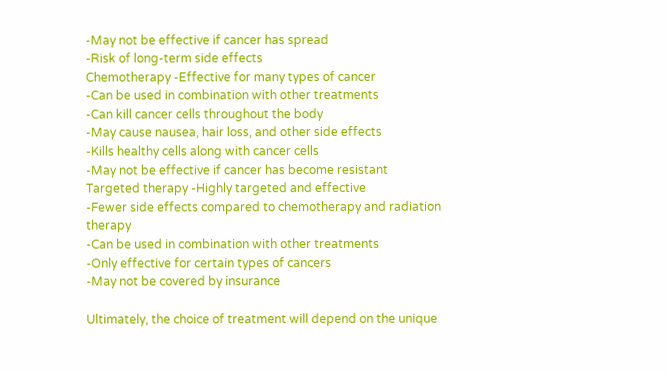-May not be effective if cancer has spread
-Risk of long-term side effects
Chemotherapy -Effective for many types of cancer
-Can be used in combination with other treatments
-Can kill cancer cells throughout the body
-May cause nausea, hair loss, and other side effects
-Kills healthy cells along with cancer cells
-May not be effective if cancer has become resistant
Targeted therapy -Highly targeted and effective
-Fewer side effects compared to chemotherapy and radiation therapy
-Can be used in combination with other treatments
-Only effective for certain types of cancers
-May not be covered by insurance

Ultimately, the choice of treatment will depend on the unique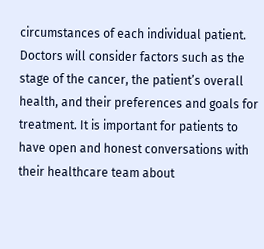circumstances of each individual patient. Doctors will consider factors such as the stage of the cancer, the patient’s overall health, and their preferences and goals for treatment. It is important for patients to have open and honest conversations with their healthcare team about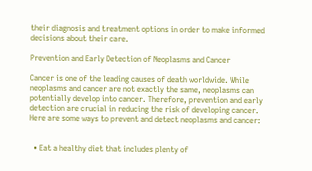their diagnosis and treatment options in order to make informed decisions about their care.

Prevention and Early Detection of Neoplasms and Cancer

Cancer is one of the leading causes of death worldwide. While neoplasms and cancer are not exactly the same, neoplasms can potentially develop into cancer. Therefore, prevention and early detection are crucial in reducing the risk of developing cancer. Here are some ways to prevent and detect neoplasms and cancer:


  • Eat a healthy diet that includes plenty of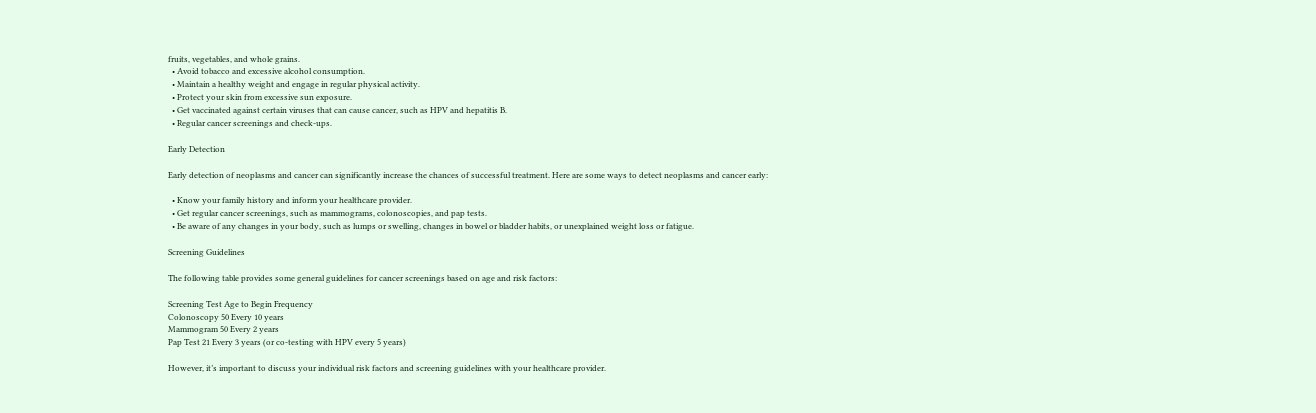fruits, vegetables, and whole grains.
  • Avoid tobacco and excessive alcohol consumption.
  • Maintain a healthy weight and engage in regular physical activity.
  • Protect your skin from excessive sun exposure.
  • Get vaccinated against certain viruses that can cause cancer, such as HPV and hepatitis B.
  • Regular cancer screenings and check-ups.

Early Detection

Early detection of neoplasms and cancer can significantly increase the chances of successful treatment. Here are some ways to detect neoplasms and cancer early:

  • Know your family history and inform your healthcare provider.
  • Get regular cancer screenings, such as mammograms, colonoscopies, and pap tests.
  • Be aware of any changes in your body, such as lumps or swelling, changes in bowel or bladder habits, or unexplained weight loss or fatigue.

Screening Guidelines

The following table provides some general guidelines for cancer screenings based on age and risk factors:

Screening Test Age to Begin Frequency
Colonoscopy 50 Every 10 years
Mammogram 50 Every 2 years
Pap Test 21 Every 3 years (or co-testing with HPV every 5 years)

However, it’s important to discuss your individual risk factors and screening guidelines with your healthcare provider.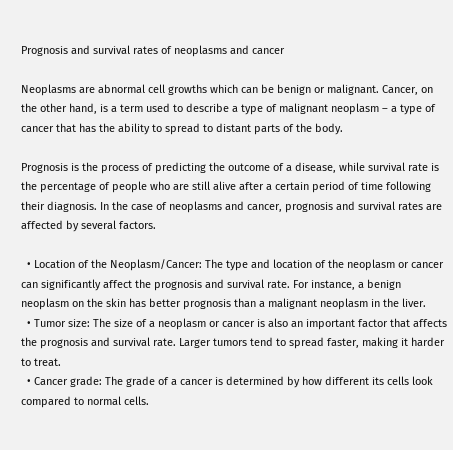Prognosis and survival rates of neoplasms and cancer

Neoplasms are abnormal cell growths which can be benign or malignant. Cancer, on the other hand, is a term used to describe a type of malignant neoplasm – a type of cancer that has the ability to spread to distant parts of the body.

Prognosis is the process of predicting the outcome of a disease, while survival rate is the percentage of people who are still alive after a certain period of time following their diagnosis. In the case of neoplasms and cancer, prognosis and survival rates are affected by several factors.

  • Location of the Neoplasm/Cancer: The type and location of the neoplasm or cancer can significantly affect the prognosis and survival rate. For instance, a benign neoplasm on the skin has better prognosis than a malignant neoplasm in the liver.
  • Tumor size: The size of a neoplasm or cancer is also an important factor that affects the prognosis and survival rate. Larger tumors tend to spread faster, making it harder to treat.
  • Cancer grade: The grade of a cancer is determined by how different its cells look compared to normal cells.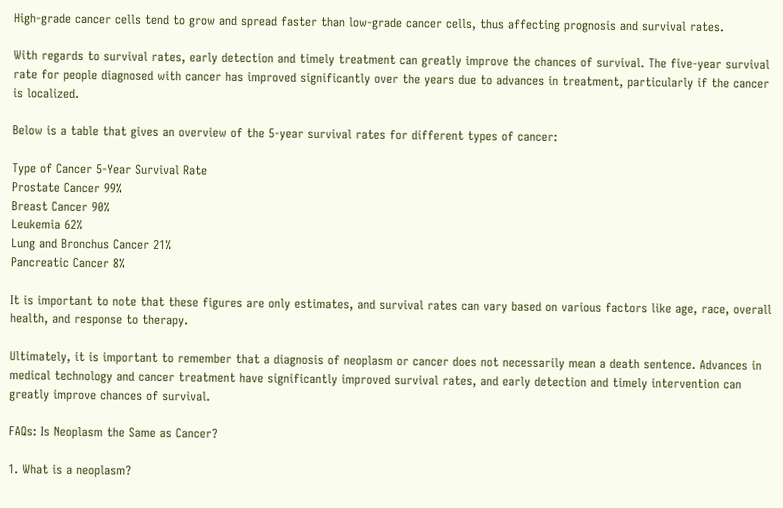High-grade cancer cells tend to grow and spread faster than low-grade cancer cells, thus affecting prognosis and survival rates.

With regards to survival rates, early detection and timely treatment can greatly improve the chances of survival. The five-year survival rate for people diagnosed with cancer has improved significantly over the years due to advances in treatment, particularly if the cancer is localized.

Below is a table that gives an overview of the 5-year survival rates for different types of cancer:

Type of Cancer 5-Year Survival Rate
Prostate Cancer 99%
Breast Cancer 90%
Leukemia 62%
Lung and Bronchus Cancer 21%
Pancreatic Cancer 8%

It is important to note that these figures are only estimates, and survival rates can vary based on various factors like age, race, overall health, and response to therapy.

Ultimately, it is important to remember that a diagnosis of neoplasm or cancer does not necessarily mean a death sentence. Advances in medical technology and cancer treatment have significantly improved survival rates, and early detection and timely intervention can greatly improve chances of survival.

FAQs: Is Neoplasm the Same as Cancer?

1. What is a neoplasm?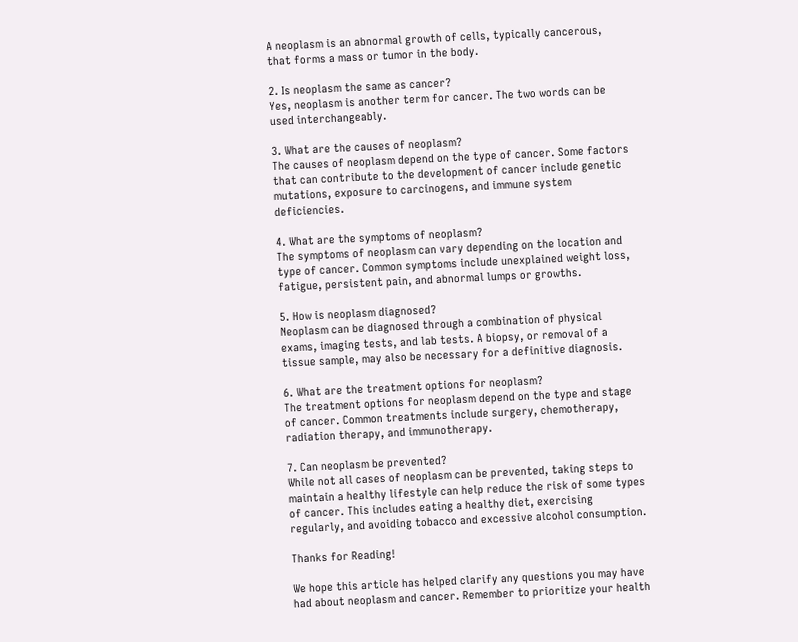A neoplasm is an abnormal growth of cells, typically cancerous, that forms a mass or tumor in the body.

2. Is neoplasm the same as cancer?
Yes, neoplasm is another term for cancer. The two words can be used interchangeably.

3. What are the causes of neoplasm?
The causes of neoplasm depend on the type of cancer. Some factors that can contribute to the development of cancer include genetic mutations, exposure to carcinogens, and immune system deficiencies.

4. What are the symptoms of neoplasm?
The symptoms of neoplasm can vary depending on the location and type of cancer. Common symptoms include unexplained weight loss, fatigue, persistent pain, and abnormal lumps or growths.

5. How is neoplasm diagnosed?
Neoplasm can be diagnosed through a combination of physical exams, imaging tests, and lab tests. A biopsy, or removal of a tissue sample, may also be necessary for a definitive diagnosis.

6. What are the treatment options for neoplasm?
The treatment options for neoplasm depend on the type and stage of cancer. Common treatments include surgery, chemotherapy, radiation therapy, and immunotherapy.

7. Can neoplasm be prevented?
While not all cases of neoplasm can be prevented, taking steps to maintain a healthy lifestyle can help reduce the risk of some types of cancer. This includes eating a healthy diet, exercising regularly, and avoiding tobacco and excessive alcohol consumption.

Thanks for Reading!

We hope this article has helped clarify any questions you may have had about neoplasm and cancer. Remember to prioritize your health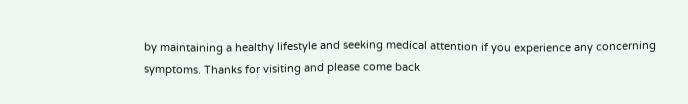by maintaining a healthy lifestyle and seeking medical attention if you experience any concerning symptoms. Thanks for visiting and please come back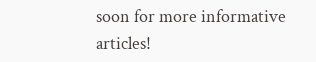soon for more informative articles!